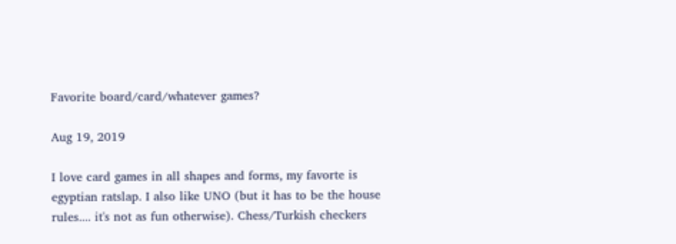Favorite board/card/whatever games?

Aug 19, 2019

I love card games in all shapes and forms, my favorte is egyptian ratslap. I also like UNO (but it has to be the house rules.... it's not as fun otherwise). Chess/Turkish checkers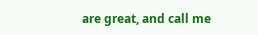are great, and call me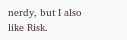nerdy, but I also like Risk.